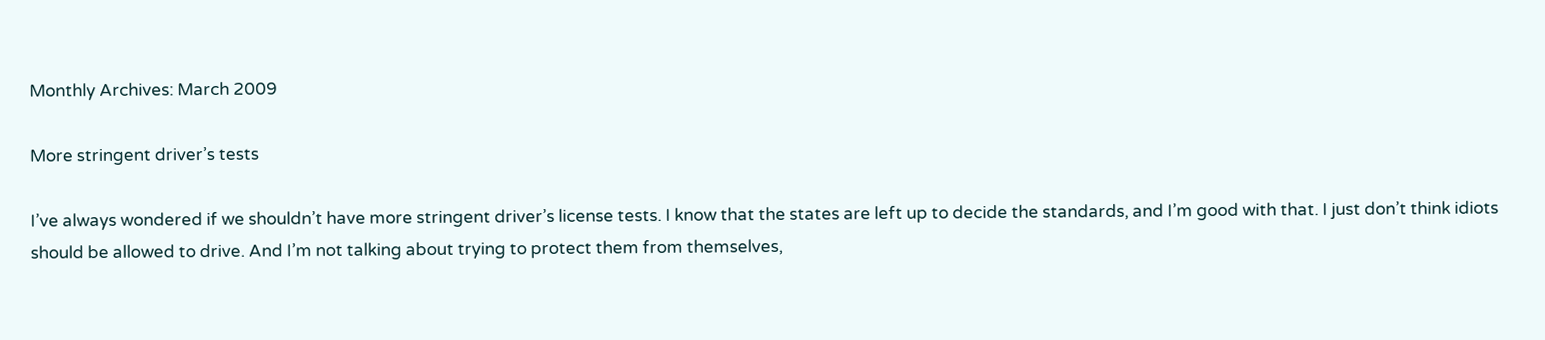Monthly Archives: March 2009

More stringent driver’s tests

I’ve always wondered if we shouldn’t have more stringent driver’s license tests. I know that the states are left up to decide the standards, and I’m good with that. I just don’t think idiots should be allowed to drive. And I’m not talking about trying to protect them from themselves,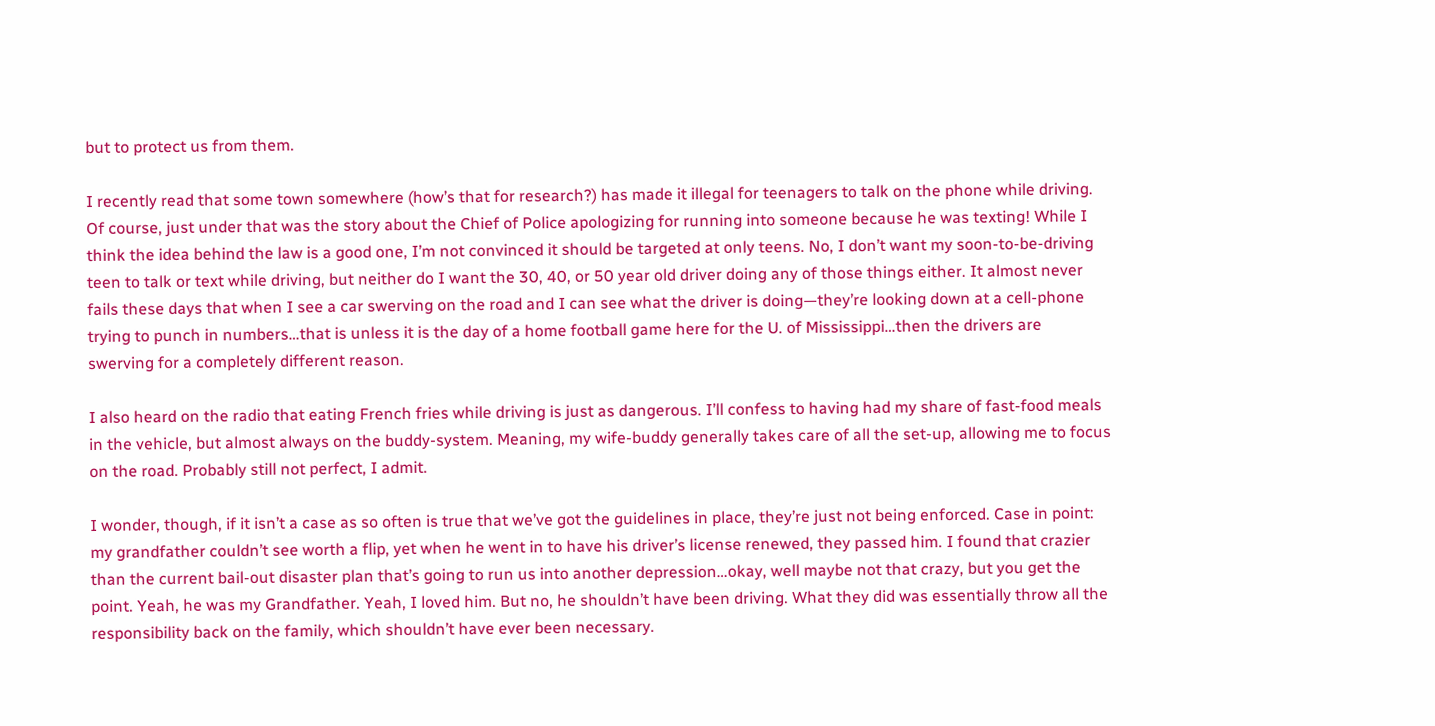but to protect us from them.

I recently read that some town somewhere (how’s that for research?) has made it illegal for teenagers to talk on the phone while driving. Of course, just under that was the story about the Chief of Police apologizing for running into someone because he was texting! While I think the idea behind the law is a good one, I’m not convinced it should be targeted at only teens. No, I don’t want my soon-to-be-driving teen to talk or text while driving, but neither do I want the 30, 40, or 50 year old driver doing any of those things either. It almost never fails these days that when I see a car swerving on the road and I can see what the driver is doing—they’re looking down at a cell-phone trying to punch in numbers…that is unless it is the day of a home football game here for the U. of Mississippi…then the drivers are swerving for a completely different reason.

I also heard on the radio that eating French fries while driving is just as dangerous. I’ll confess to having had my share of fast-food meals in the vehicle, but almost always on the buddy-system. Meaning, my wife-buddy generally takes care of all the set-up, allowing me to focus on the road. Probably still not perfect, I admit.

I wonder, though, if it isn’t a case as so often is true that we’ve got the guidelines in place, they’re just not being enforced. Case in point: my grandfather couldn’t see worth a flip, yet when he went in to have his driver’s license renewed, they passed him. I found that crazier than the current bail-out disaster plan that’s going to run us into another depression…okay, well maybe not that crazy, but you get the point. Yeah, he was my Grandfather. Yeah, I loved him. But no, he shouldn’t have been driving. What they did was essentially throw all the responsibility back on the family, which shouldn’t have ever been necessary.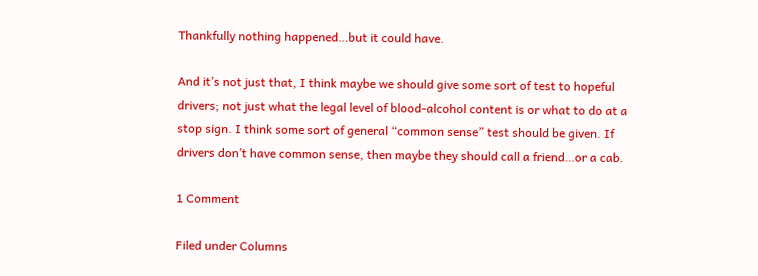Thankfully nothing happened…but it could have.

And it’s not just that, I think maybe we should give some sort of test to hopeful drivers; not just what the legal level of blood-alcohol content is or what to do at a stop sign. I think some sort of general “common sense” test should be given. If drivers don’t have common sense, then maybe they should call a friend…or a cab.

1 Comment

Filed under Columns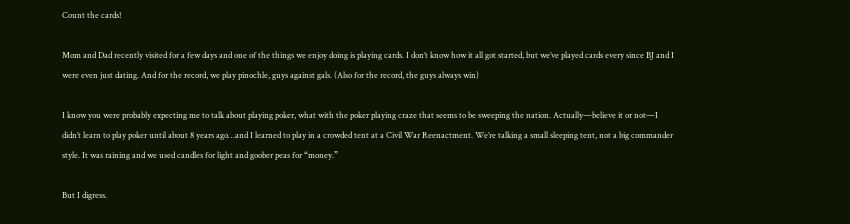Count the cards!

Mom and Dad recently visited for a few days and one of the things we enjoy doing is playing cards. I don’t know how it all got started, but we’ve played cards every since BJ and I were even just dating. And for the record, we play pinochle, guys against gals. (Also for the record, the guys always win)

I know you were probably expecting me to talk about playing poker, what with the poker playing craze that seems to be sweeping the nation. Actually—believe it or not—I didn’t learn to play poker until about 8 years ago…and I learned to play in a crowded tent at a Civil War Reenactment. We’re talking a small sleeping tent, not a big commander style. It was raining and we used candles for light and goober peas for “money.”

But I digress.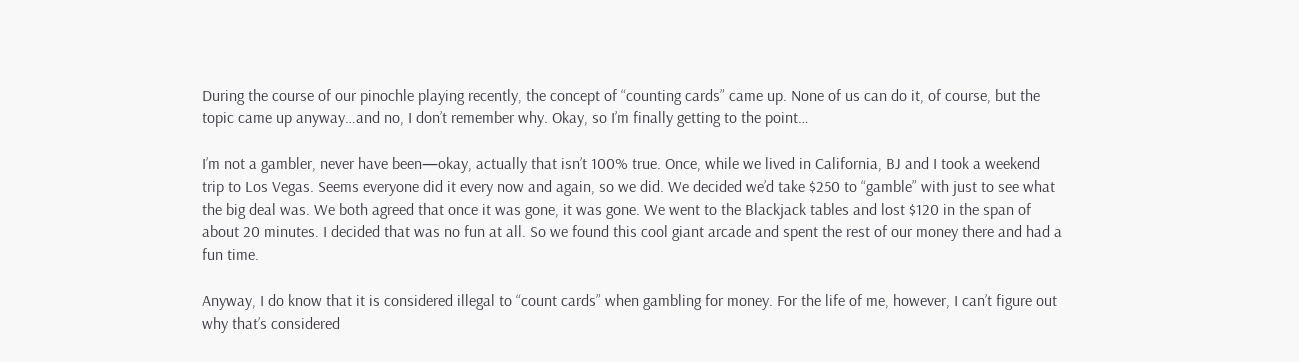During the course of our pinochle playing recently, the concept of “counting cards” came up. None of us can do it, of course, but the topic came up anyway…and no, I don’t remember why. Okay, so I’m finally getting to the point…

I’m not a gambler, never have been—okay, actually that isn’t 100% true. Once, while we lived in California, BJ and I took a weekend trip to Los Vegas. Seems everyone did it every now and again, so we did. We decided we’d take $250 to “gamble” with just to see what the big deal was. We both agreed that once it was gone, it was gone. We went to the Blackjack tables and lost $120 in the span of about 20 minutes. I decided that was no fun at all. So we found this cool giant arcade and spent the rest of our money there and had a fun time.

Anyway, I do know that it is considered illegal to “count cards” when gambling for money. For the life of me, however, I can’t figure out why that’s considered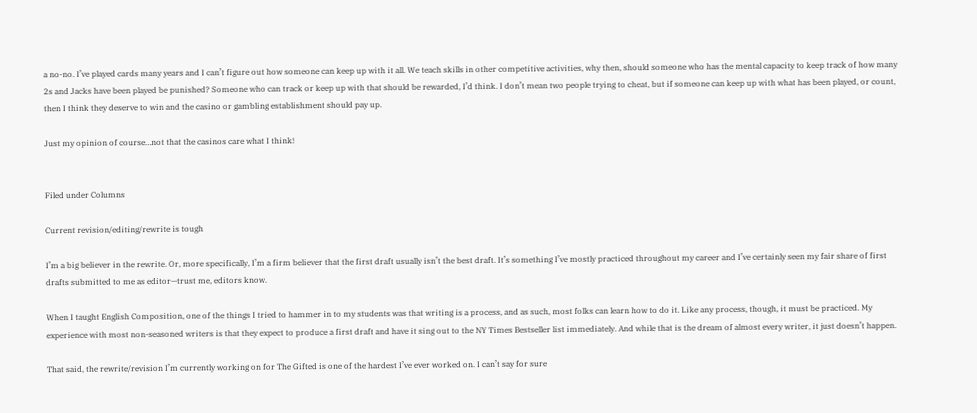a no-no. I’ve played cards many years and I can’t figure out how someone can keep up with it all. We teach skills in other competitive activities, why then, should someone who has the mental capacity to keep track of how many 2s and Jacks have been played be punished? Someone who can track or keep up with that should be rewarded, I’d think. I don’t mean two people trying to cheat, but if someone can keep up with what has been played, or count, then I think they deserve to win and the casino or gambling establishment should pay up.

Just my opinion of course…not that the casinos care what I think!


Filed under Columns

Current revision/editing/rewrite is tough

I’m a big believer in the rewrite. Or, more specifically, I’m a firm believer that the first draft usually isn’t the best draft. It’s something I’ve mostly practiced throughout my career and I’ve certainly seen my fair share of first drafts submitted to me as editor—trust me, editors know.

When I taught English Composition, one of the things I tried to hammer in to my students was that writing is a process, and as such, most folks can learn how to do it. Like any process, though, it must be practiced. My experience with most non-seasoned writers is that they expect to produce a first draft and have it sing out to the NY Times Bestseller list immediately. And while that is the dream of almost every writer, it just doesn’t happen.

That said, the rewrite/revision I’m currently working on for The Gifted is one of the hardest I’ve ever worked on. I can’t say for sure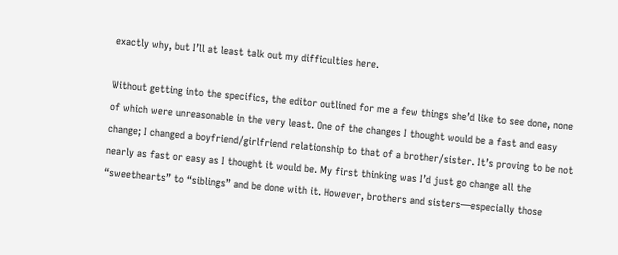exactly why, but I’ll at least talk out my difficulties here.

Without getting into the specifics, the editor outlined for me a few things she’d like to see done, none of which were unreasonable in the very least. One of the changes I thought would be a fast and easy change; I changed a boyfriend/girlfriend relationship to that of a brother/sister. It’s proving to be not nearly as fast or easy as I thought it would be. My first thinking was I’d just go change all the “sweethearts” to “siblings” and be done with it. However, brothers and sisters—especially those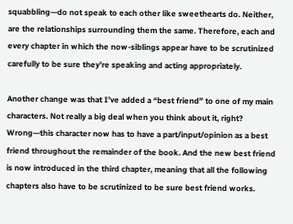squabbling—do not speak to each other like sweethearts do. Neither, are the relationships surrounding them the same. Therefore, each and every chapter in which the now-siblings appear have to be scrutinized carefully to be sure they’re speaking and acting appropriately.

Another change was that I’ve added a “best friend” to one of my main characters. Not really a big deal when you think about it, right? Wrong—this character now has to have a part/input/opinion as a best friend throughout the remainder of the book. And the new best friend is now introduced in the third chapter, meaning that all the following chapters also have to be scrutinized to be sure best friend works.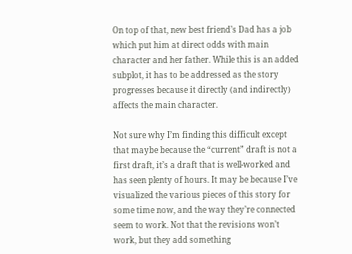On top of that, new best friend’s Dad has a job which put him at direct odds with main character and her father. While this is an added subplot, it has to be addressed as the story progresses because it directly (and indirectly) affects the main character.

Not sure why I’m finding this difficult except that maybe because the “current” draft is not a first draft, it’s a draft that is well-worked and has seen plenty of hours. It may be because I’ve visualized the various pieces of this story for some time now, and the way they’re connected seem to work. Not that the revisions won’t work, but they add something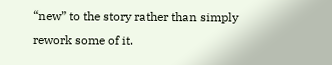“new” to the story rather than simply rework some of it.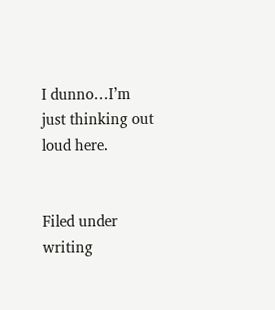I dunno…I’m just thinking out loud here.


Filed under writing